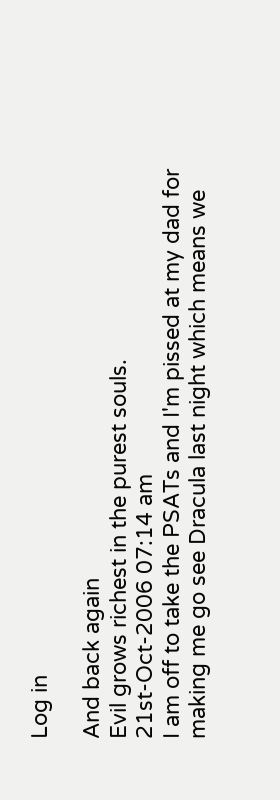Log in

And back again
Evil grows richest in the purest souls.
21st-Oct-2006 07:14 am
I am off to take the PSATs and I'm pissed at my dad for making me go see Dracula last night which means we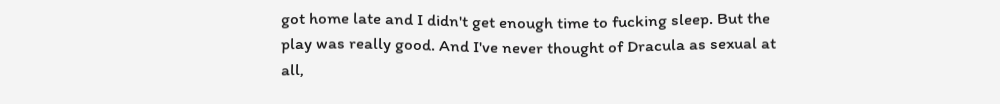got home late and I didn't get enough time to fucking sleep. But the play was really good. And I've never thought of Dracula as sexual at all,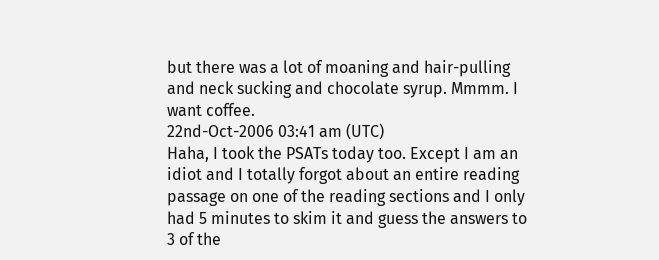but there was a lot of moaning and hair-pulling and neck sucking and chocolate syrup. Mmmm. I want coffee.
22nd-Oct-2006 03:41 am (UTC)
Haha, I took the PSATs today too. Except I am an idiot and I totally forgot about an entire reading passage on one of the reading sections and I only had 5 minutes to skim it and guess the answers to 3 of the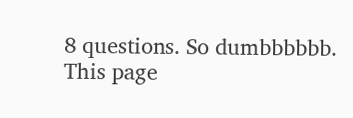8 questions. So dumbbbbbb.
This page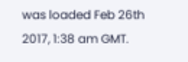was loaded Feb 26th 2017, 1:38 am GMT.